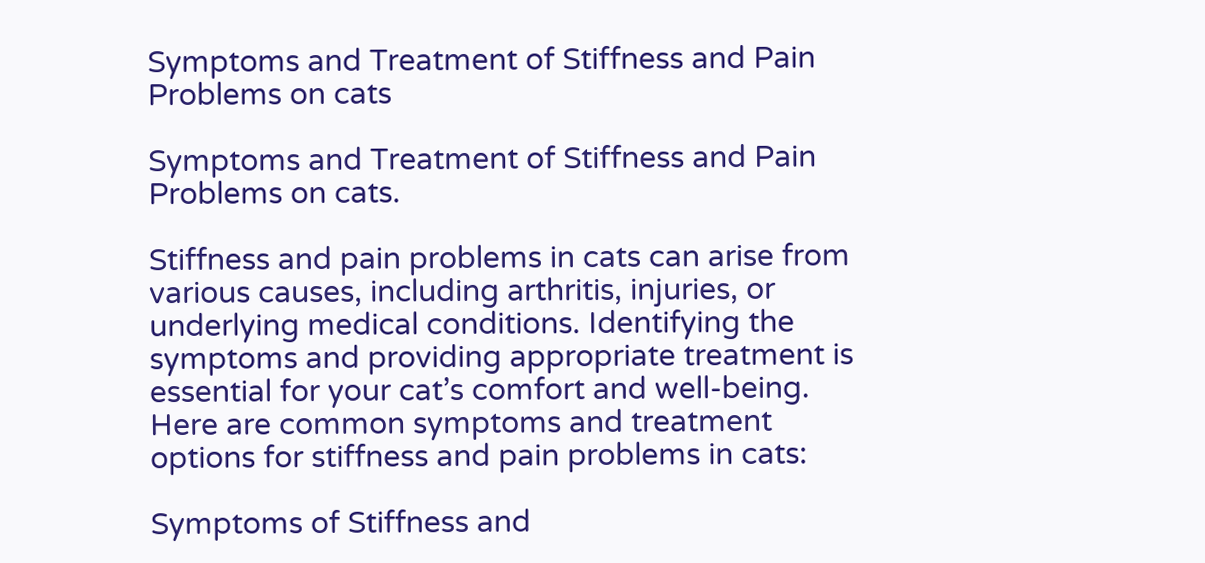Symptoms and Treatment of Stiffness and Pain Problems on cats

Symptoms and Treatment of Stiffness and Pain Problems on cats.

Stiffness and pain problems in cats can arise from various causes, including arthritis, injuries, or underlying medical conditions. Identifying the symptoms and providing appropriate treatment is essential for your cat’s comfort and well-being. Here are common symptoms and treatment options for stiffness and pain problems in cats:

Symptoms of Stiffness and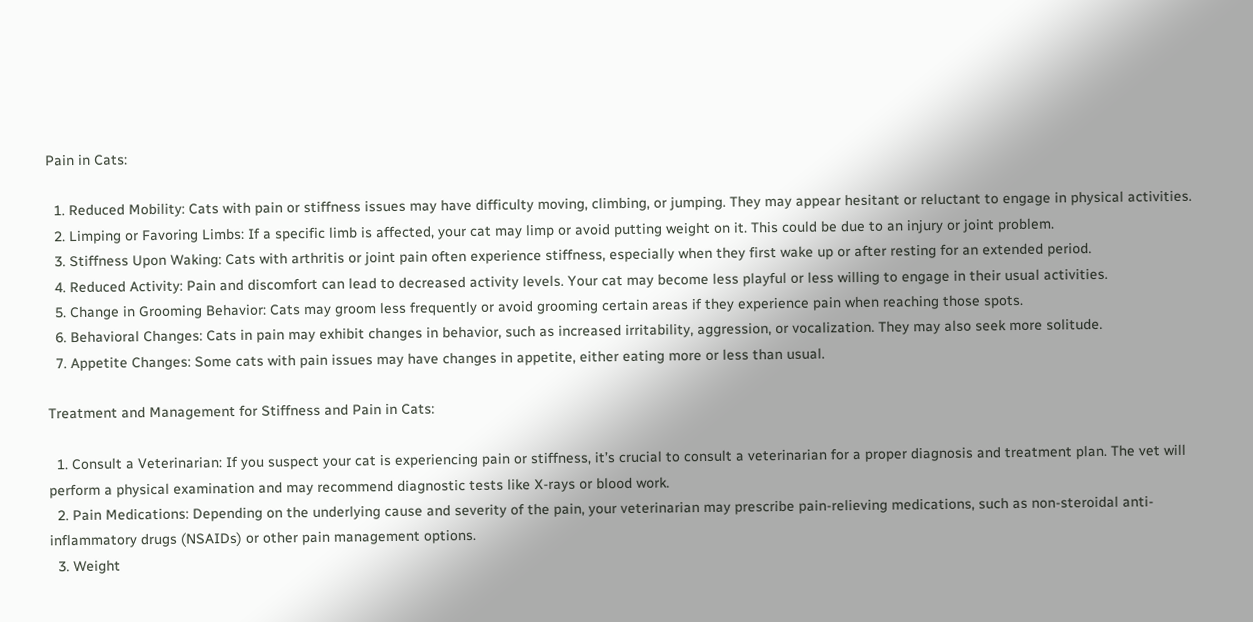Pain in Cats:

  1. Reduced Mobility: Cats with pain or stiffness issues may have difficulty moving, climbing, or jumping. They may appear hesitant or reluctant to engage in physical activities.
  2. Limping or Favoring Limbs: If a specific limb is affected, your cat may limp or avoid putting weight on it. This could be due to an injury or joint problem.
  3. Stiffness Upon Waking: Cats with arthritis or joint pain often experience stiffness, especially when they first wake up or after resting for an extended period.
  4. Reduced Activity: Pain and discomfort can lead to decreased activity levels. Your cat may become less playful or less willing to engage in their usual activities.
  5. Change in Grooming Behavior: Cats may groom less frequently or avoid grooming certain areas if they experience pain when reaching those spots.
  6. Behavioral Changes: Cats in pain may exhibit changes in behavior, such as increased irritability, aggression, or vocalization. They may also seek more solitude.
  7. Appetite Changes: Some cats with pain issues may have changes in appetite, either eating more or less than usual.

Treatment and Management for Stiffness and Pain in Cats:

  1. Consult a Veterinarian: If you suspect your cat is experiencing pain or stiffness, it’s crucial to consult a veterinarian for a proper diagnosis and treatment plan. The vet will perform a physical examination and may recommend diagnostic tests like X-rays or blood work.
  2. Pain Medications: Depending on the underlying cause and severity of the pain, your veterinarian may prescribe pain-relieving medications, such as non-steroidal anti-inflammatory drugs (NSAIDs) or other pain management options.
  3. Weight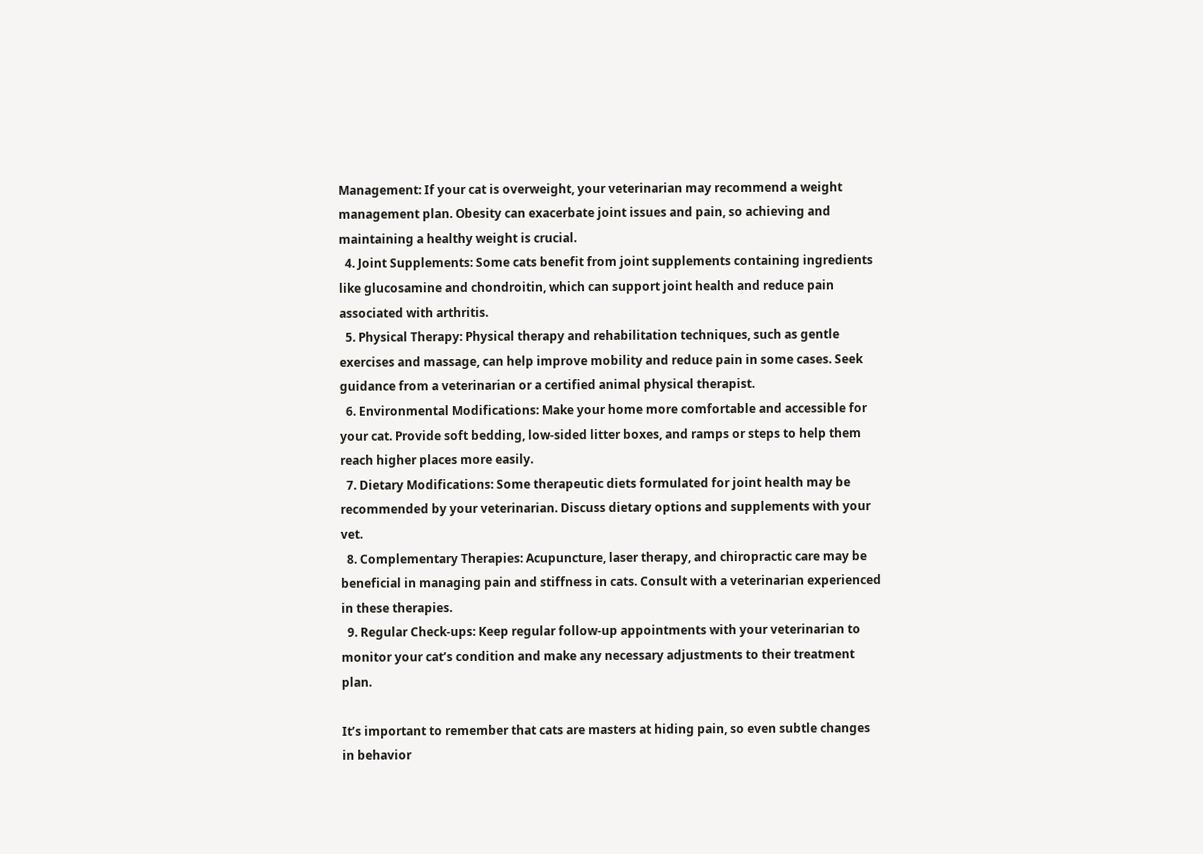Management: If your cat is overweight, your veterinarian may recommend a weight management plan. Obesity can exacerbate joint issues and pain, so achieving and maintaining a healthy weight is crucial.
  4. Joint Supplements: Some cats benefit from joint supplements containing ingredients like glucosamine and chondroitin, which can support joint health and reduce pain associated with arthritis.
  5. Physical Therapy: Physical therapy and rehabilitation techniques, such as gentle exercises and massage, can help improve mobility and reduce pain in some cases. Seek guidance from a veterinarian or a certified animal physical therapist.
  6. Environmental Modifications: Make your home more comfortable and accessible for your cat. Provide soft bedding, low-sided litter boxes, and ramps or steps to help them reach higher places more easily.
  7. Dietary Modifications: Some therapeutic diets formulated for joint health may be recommended by your veterinarian. Discuss dietary options and supplements with your vet.
  8. Complementary Therapies: Acupuncture, laser therapy, and chiropractic care may be beneficial in managing pain and stiffness in cats. Consult with a veterinarian experienced in these therapies.
  9. Regular Check-ups: Keep regular follow-up appointments with your veterinarian to monitor your cat’s condition and make any necessary adjustments to their treatment plan.

It’s important to remember that cats are masters at hiding pain, so even subtle changes in behavior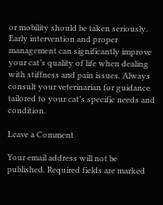or mobility should be taken seriously. Early intervention and proper management can significantly improve your cat’s quality of life when dealing with stiffness and pain issues. Always consult your veterinarian for guidance tailored to your cat’s specific needs and condition.

Leave a Comment

Your email address will not be published. Required fields are marked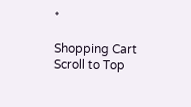*

Shopping Cart
Scroll to Top